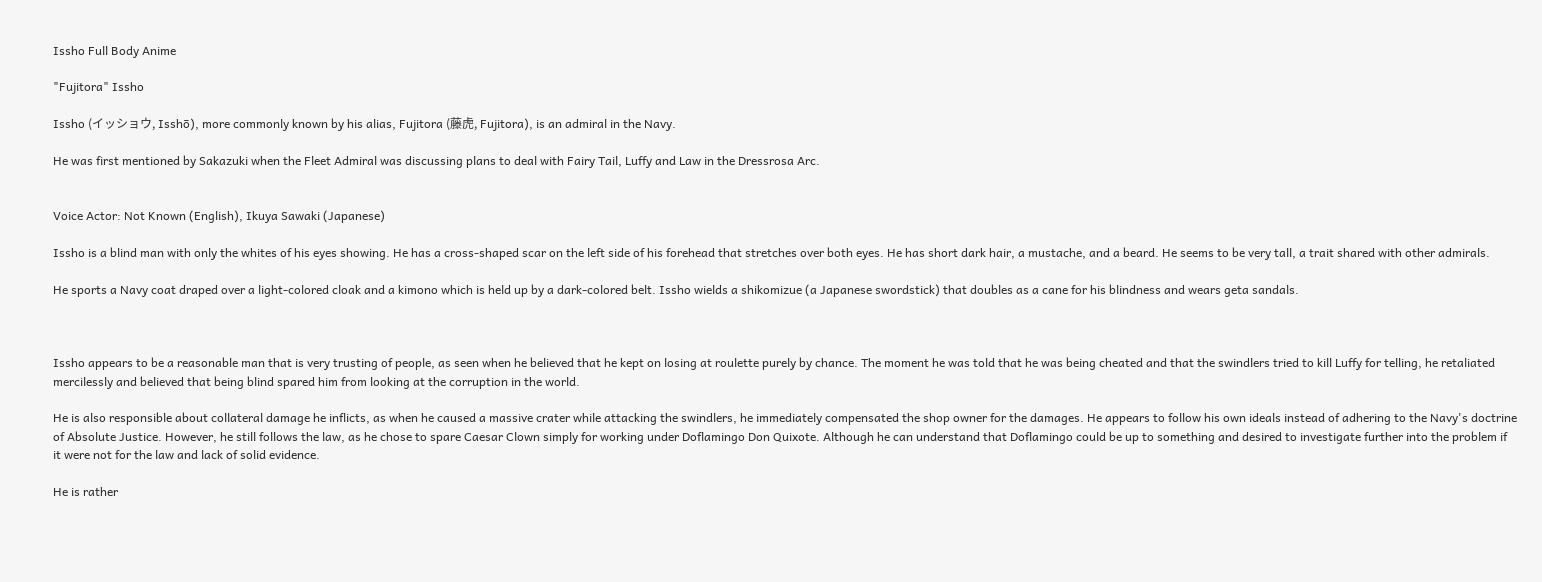Issho Full Body Anime

"Fujitora" Issho

Issho (イッショウ, Isshō), more commonly known by his alias, Fujitora (藤虎, Fujitora), is an admiral in the Navy.

He was first mentioned by Sakazuki when the Fleet Admiral was discussing plans to deal with Fairy Tail, Luffy and Law in the Dressrosa Arc.


Voice Actor: Not Known (English), Ikuya Sawaki (Japanese)

Issho is a blind man with only the whites of his eyes showing. He has a cross-shaped scar on the left side of his forehead that stretches over both eyes. He has short dark hair, a mustache, and a beard. He seems to be very tall, a trait shared with other admirals.

He sports a Navy coat draped over a light-colored cloak and a kimono which is held up by a dark-colored belt. Issho wields a shikomizue (a Japanese swordstick) that doubles as a cane for his blindness and wears geta sandals.



Issho appears to be a reasonable man that is very trusting of people, as seen when he believed that he kept on losing at roulette purely by chance. The moment he was told that he was being cheated and that the swindlers tried to kill Luffy for telling, he retaliated mercilessly and believed that being blind spared him from looking at the corruption in the world.

He is also responsible about collateral damage he inflicts, as when he caused a massive crater while attacking the swindlers, he immediately compensated the shop owner for the damages. He appears to follow his own ideals instead of adhering to the Navy's doctrine of Absolute Justice. However, he still follows the law, as he chose to spare Caesar Clown simply for working under Doflamingo Don Quixote. Although he can understand that Doflamingo could be up to something and desired to investigate further into the problem if it were not for the law and lack of solid evidence.

He is rather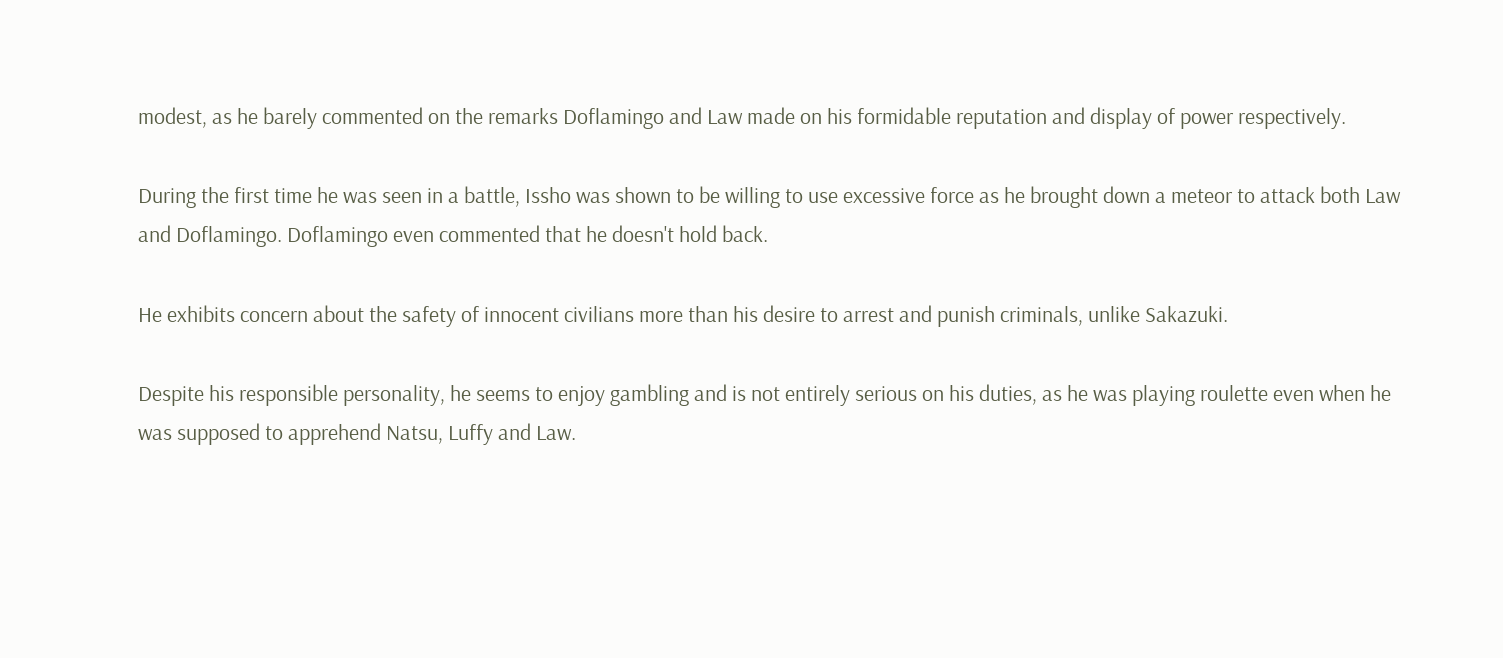modest, as he barely commented on the remarks Doflamingo and Law made on his formidable reputation and display of power respectively.

During the first time he was seen in a battle, Issho was shown to be willing to use excessive force as he brought down a meteor to attack both Law and Doflamingo. Doflamingo even commented that he doesn't hold back.

He exhibits concern about the safety of innocent civilians more than his desire to arrest and punish criminals, unlike Sakazuki.

Despite his responsible personality, he seems to enjoy gambling and is not entirely serious on his duties, as he was playing roulette even when he was supposed to apprehend Natsu, Luffy and Law.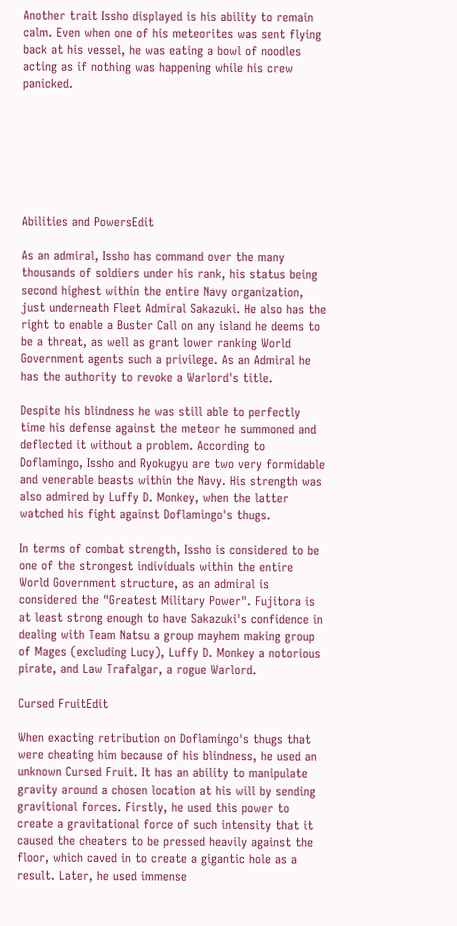Another trait Issho displayed is his ability to remain calm. Even when one of his meteorites was sent flying back at his vessel, he was eating a bowl of noodles acting as if nothing was happening while his crew panicked.







Abilities and PowersEdit

As an admiral, Issho has command over the many thousands of soldiers under his rank, his status being second highest within the entire Navy organization, just underneath Fleet Admiral Sakazuki. He also has the right to enable a Buster Call on any island he deems to be a threat, as well as grant lower ranking World Government agents such a privilege. As an Admiral he has the authority to revoke a Warlord's title.

Despite his blindness he was still able to perfectly time his defense against the meteor he summoned and deflected it without a problem. According to Doflamingo, Issho and Ryokugyu are two very formidable and venerable beasts within the Navy. His strength was also admired by Luffy D. Monkey, when the latter watched his fight against Doflamingo's thugs.

In terms of combat strength, Issho is considered to be one of the strongest individuals within the entire World Government structure, as an admiral is considered the "Greatest Military Power". Fujitora is at least strong enough to have Sakazuki's confidence in dealing with Team Natsu a group mayhem making group of Mages (excluding Lucy), Luffy D. Monkey a notorious pirate, and Law Trafalgar, a rogue Warlord.

Cursed FruitEdit

When exacting retribution on Doflamingo's thugs that were cheating him because of his blindness, he used an unknown Cursed Fruit. It has an ability to manipulate gravity around a chosen location at his will by sending gravitional forces. Firstly, he used this power to create a gravitational force of such intensity that it caused the cheaters to be pressed heavily against the floor, which caved in to create a gigantic hole as a result. Later, he used immense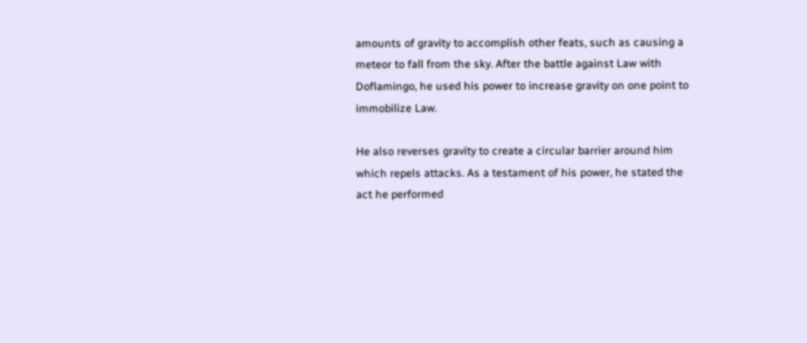amounts of gravity to accomplish other feats, such as causing a meteor to fall from the sky. After the battle against Law with Doflamingo, he used his power to increase gravity on one point to immobilize Law.

He also reverses gravity to create a circular barrier around him which repels attacks. As a testament of his power, he stated the act he performed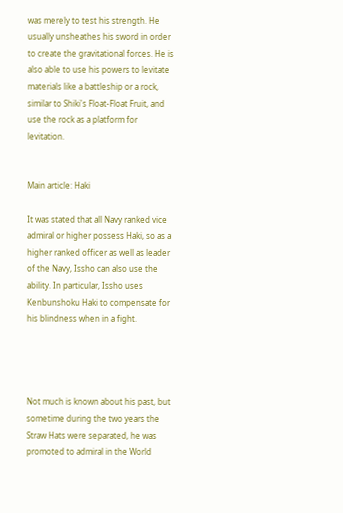was merely to test his strength. He usually unsheathes his sword in order to create the gravitational forces. He is also able to use his powers to levitate materials like a battleship or a rock, similar to Shiki's Float-Float Fruit, and use the rock as a platform for levitation.


Main article: Haki

It was stated that all Navy ranked vice admiral or higher possess Haki, so as a higher ranked officer as well as leader of the Navy, Issho can also use the ability. In particular, Issho uses Kenbunshoku Haki to compensate for his blindness when in a fight.




Not much is known about his past, but sometime during the two years the Straw Hats were separated, he was promoted to admiral in the World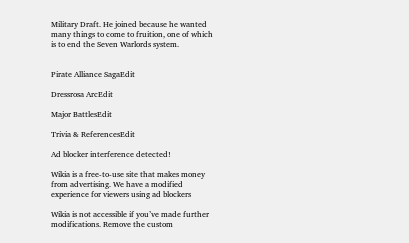Military Draft. He joined because he wanted many things to come to fruition, one of which is to end the Seven Warlords system.


Pirate Alliance SagaEdit

Dressrosa ArcEdit

Major BattlesEdit

Trivia & ReferencesEdit

Ad blocker interference detected!

Wikia is a free-to-use site that makes money from advertising. We have a modified experience for viewers using ad blockers

Wikia is not accessible if you’ve made further modifications. Remove the custom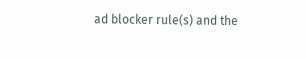ad blocker rule(s) and the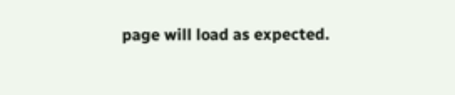page will load as expected.